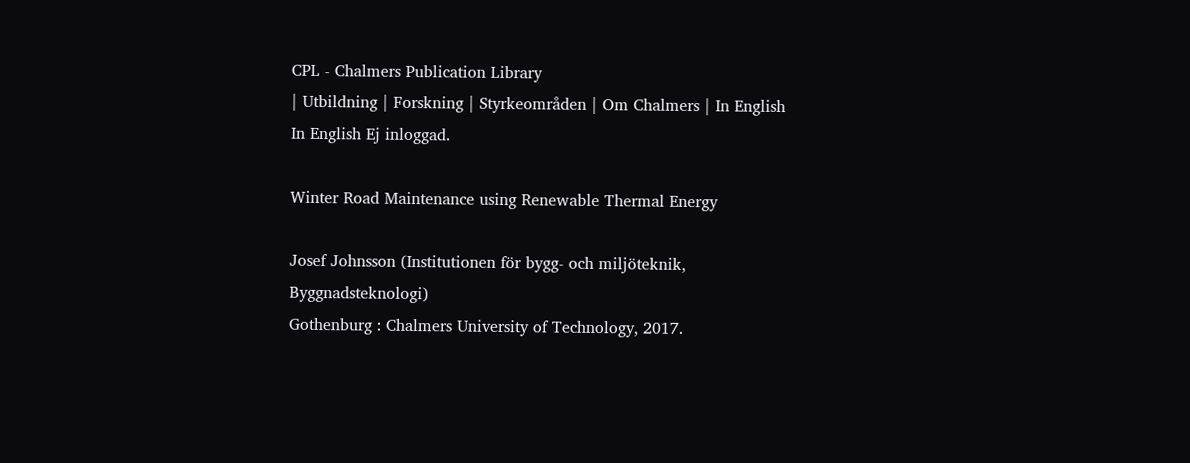CPL - Chalmers Publication Library
| Utbildning | Forskning | Styrkeområden | Om Chalmers | In English In English Ej inloggad.

Winter Road Maintenance using Renewable Thermal Energy

Josef Johnsson (Institutionen för bygg- och miljöteknik, Byggnadsteknologi)
Gothenburg : Chalmers University of Technology, 2017.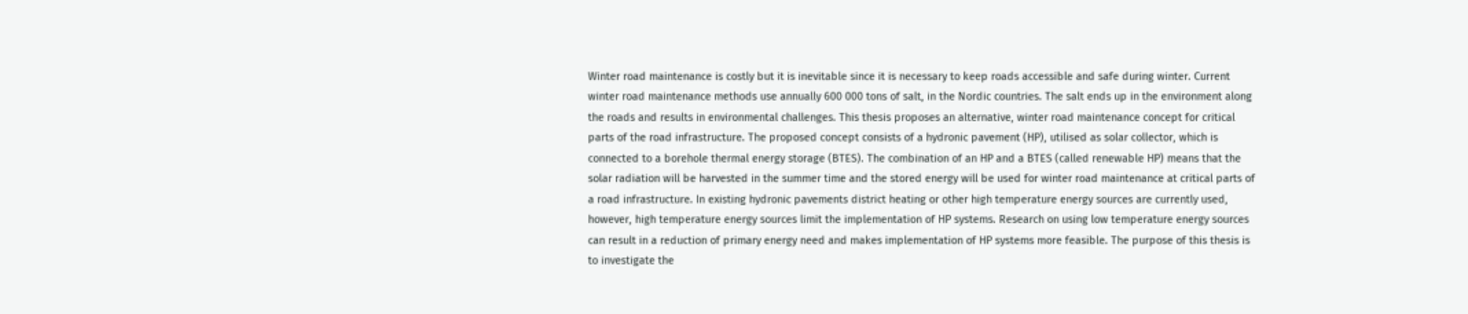Winter road maintenance is costly but it is inevitable since it is necessary to keep roads accessible and safe during winter. Current winter road maintenance methods use annually 600 000 tons of salt, in the Nordic countries. The salt ends up in the environment along the roads and results in environmental challenges. This thesis proposes an alternative, winter road maintenance concept for critical parts of the road infrastructure. The proposed concept consists of a hydronic pavement (HP), utilised as solar collector, which is connected to a borehole thermal energy storage (BTES). The combination of an HP and a BTES (called renewable HP) means that the solar radiation will be harvested in the summer time and the stored energy will be used for winter road maintenance at critical parts of a road infrastructure. In existing hydronic pavements district heating or other high temperature energy sources are currently used, however, high temperature energy sources limit the implementation of HP systems. Research on using low temperature energy sources can result in a reduction of primary energy need and makes implementation of HP systems more feasible. The purpose of this thesis is to investigate the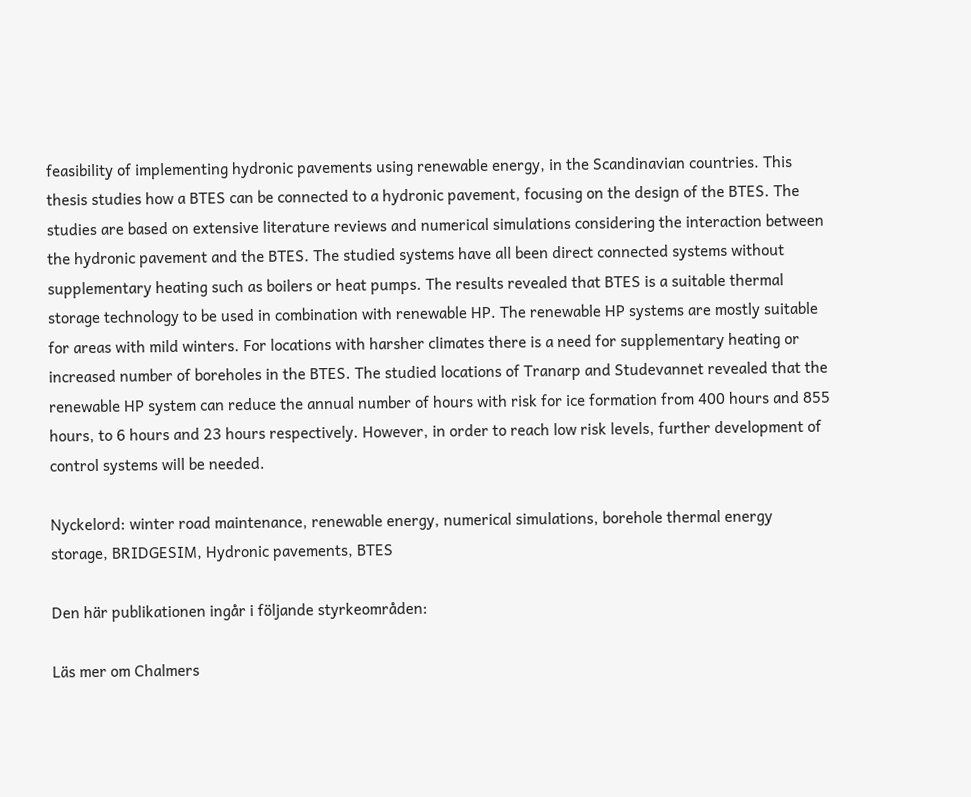feasibility of implementing hydronic pavements using renewable energy, in the Scandinavian countries. This thesis studies how a BTES can be connected to a hydronic pavement, focusing on the design of the BTES. The studies are based on extensive literature reviews and numerical simulations considering the interaction between the hydronic pavement and the BTES. The studied systems have all been direct connected systems without supplementary heating such as boilers or heat pumps. The results revealed that BTES is a suitable thermal storage technology to be used in combination with renewable HP. The renewable HP systems are mostly suitable for areas with mild winters. For locations with harsher climates there is a need for supplementary heating or increased number of boreholes in the BTES. The studied locations of Tranarp and Studevannet revealed that the renewable HP system can reduce the annual number of hours with risk for ice formation from 400 hours and 855 hours, to 6 hours and 23 hours respectively. However, in order to reach low risk levels, further development of control systems will be needed.

Nyckelord: winter road maintenance, renewable energy, numerical simulations, borehole thermal energy storage, BRIDGESIM, Hydronic pavements, BTES

Den här publikationen ingår i följande styrkeområden:

Läs mer om Chalmers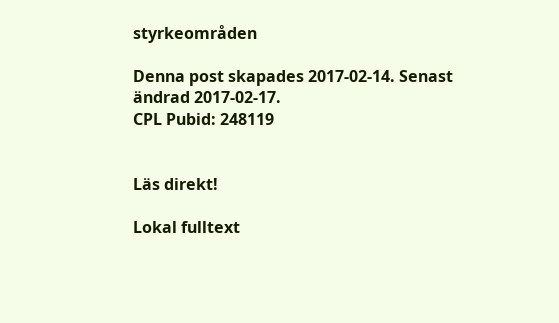styrkeområden

Denna post skapades 2017-02-14. Senast ändrad 2017-02-17.
CPL Pubid: 248119


Läs direkt!

Lokal fulltext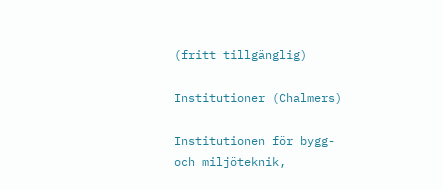(fritt tillgänglig)

Institutioner (Chalmers)

Institutionen för bygg- och miljöteknik,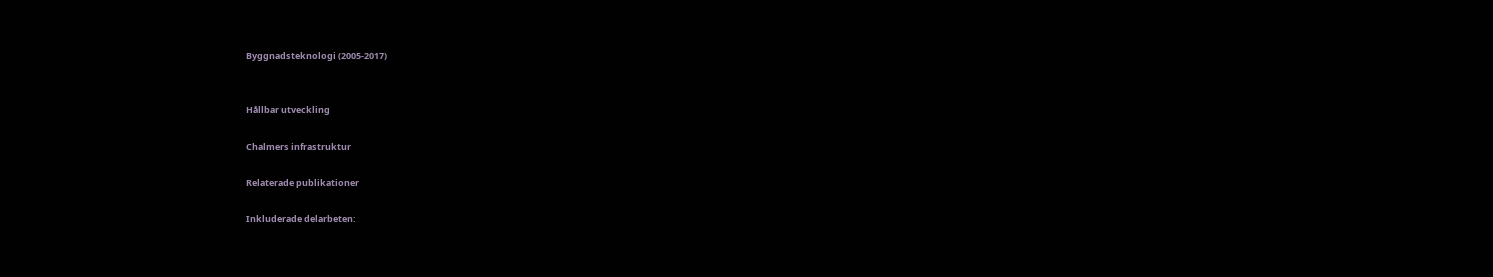Byggnadsteknologi (2005-2017)


Hållbar utveckling

Chalmers infrastruktur

Relaterade publikationer

Inkluderade delarbeten: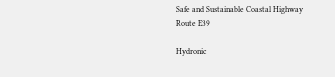Safe and Sustainable Coastal Highway Route E39

Hydronic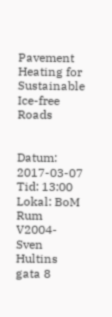Pavement Heating for Sustainable Ice-free Roads


Datum: 2017-03-07
Tid: 13:00
Lokal: BoM Rum V2004- Sven Hultins gata 8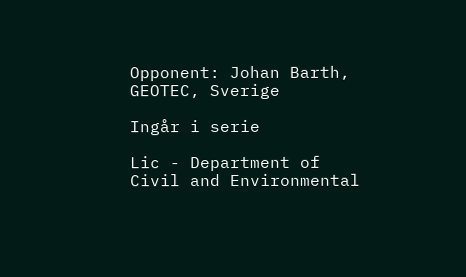Opponent: Johan Barth, GEOTEC, Sverige

Ingår i serie

Lic - Department of Civil and Environmental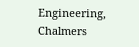Engineering, Chalmers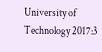University of Technology 2017:3